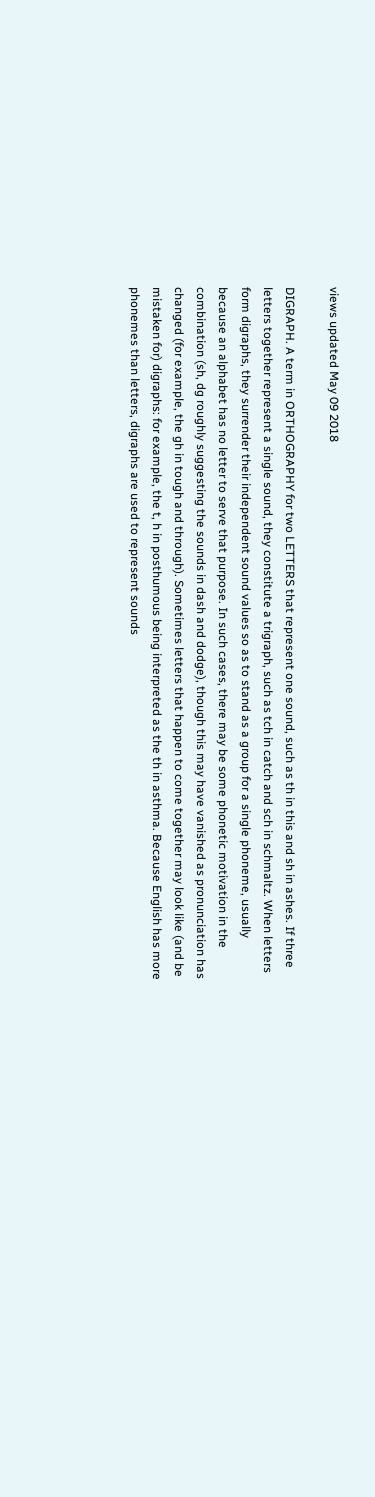views updated May 09 2018

DIGRAPH. A term in ORTHOGRAPHY for two LETTERS that represent one sound, such as th in this and sh in ashes. If three letters together represent a single sound, they constitute a trigraph, such as tch in catch and sch in schmaltz. When letters form digraphs, they surrender their independent sound values so as to stand as a group for a single phoneme, usually because an alphabet has no letter to serve that purpose. In such cases, there may be some phonetic motivation in the combination (sh, dg roughly suggesting the sounds in dash and dodge), though this may have vanished as pronunciation has changed (for example, the gh in tough and through). Sometimes letters that happen to come together may look like (and be mistaken for) digraphs: for example, the t, h in posthumous being interpreted as the th in asthma. Because English has more phonemes than letters, digraphs are used to represent sounds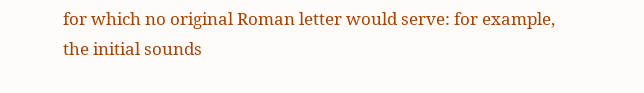for which no original Roman letter would serve: for example, the initial sounds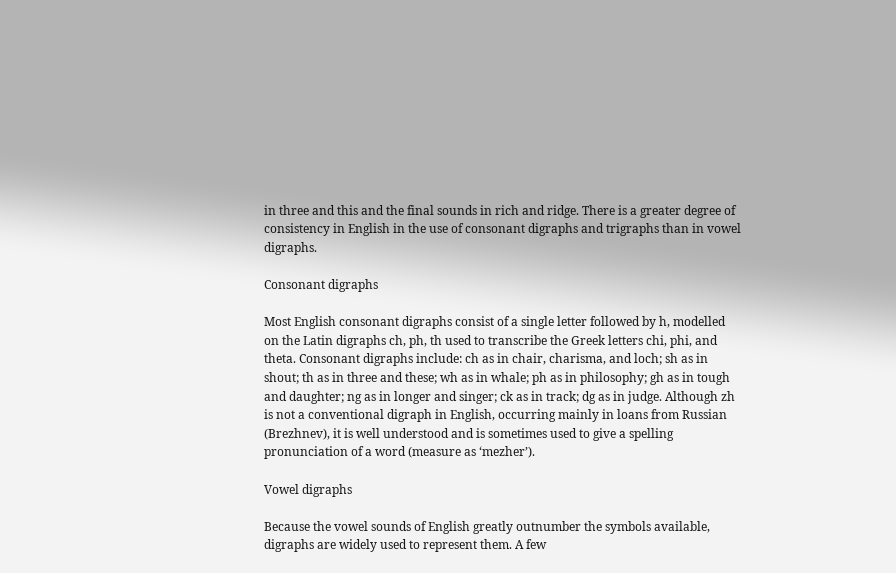in three and this and the final sounds in rich and ridge. There is a greater degree of consistency in English in the use of consonant digraphs and trigraphs than in vowel digraphs.

Consonant digraphs

Most English consonant digraphs consist of a single letter followed by h, modelled on the Latin digraphs ch, ph, th used to transcribe the Greek letters chi, phi, and theta. Consonant digraphs include: ch as in chair, charisma, and loch; sh as in shout; th as in three and these; wh as in whale; ph as in philosophy; gh as in tough and daughter; ng as in longer and singer; ck as in track; dg as in judge. Although zh is not a conventional digraph in English, occurring mainly in loans from Russian (Brezhnev), it is well understood and is sometimes used to give a spelling pronunciation of a word (measure as ‘mezher’).

Vowel digraphs

Because the vowel sounds of English greatly outnumber the symbols available, digraphs are widely used to represent them. A few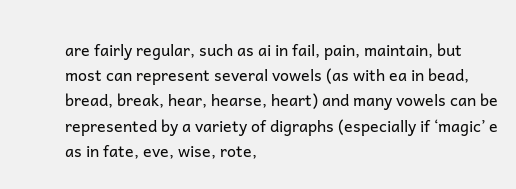are fairly regular, such as ai in fail, pain, maintain, but most can represent several vowels (as with ea in bead, bread, break, hear, hearse, heart) and many vowels can be represented by a variety of digraphs (especially if ‘magic’ e as in fate, eve, wise, rote,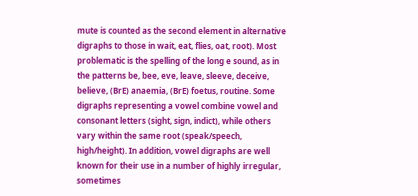mute is counted as the second element in alternative digraphs to those in wait, eat, flies, oat, root). Most problematic is the spelling of the long e sound, as in the patterns be, bee, eve, leave, sleeve, deceive, believe, (BrE) anaemia, (BrE) foetus, routine. Some digraphs representing a vowel combine vowel and consonant letters (sight, sign, indict), while others vary within the same root (speak/speech, high/height). In addition, vowel digraphs are well known for their use in a number of highly irregular, sometimes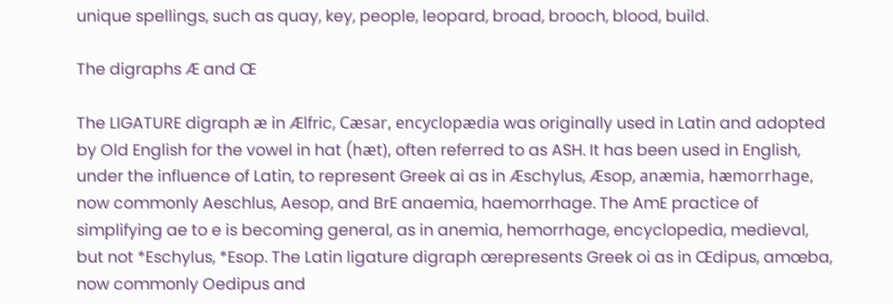unique spellings, such as quay, key, people, leopard, broad, brooch, blood, build.

The digraphs Æ and Œ

The LIGATURE digraph æ in Ælfric, Cæsar, encyclopædia was originally used in Latin and adopted by Old English for the vowel in hat (hæt), often referred to as ASH. It has been used in English, under the influence of Latin, to represent Greek ai as in Æschylus, Æsop, anæmia, hæmorrhage, now commonly Aeschlus, Aesop, and BrE anaemia, haemorrhage. The AmE practice of simplifying ae to e is becoming general, as in anemia, hemorrhage, encyclopedia, medieval, but not *Eschylus, *Esop. The Latin ligature digraph œrepresents Greek oi as in Œdipus, amœba, now commonly Oedipus and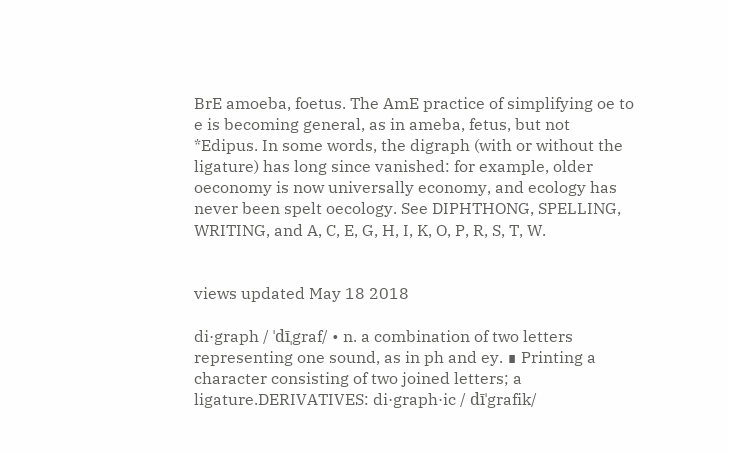BrE amoeba, foetus. The AmE practice of simplifying oe to e is becoming general, as in ameba, fetus, but not *Edipus. In some words, the digraph (with or without the ligature) has long since vanished: for example, older oeconomy is now universally economy, and ecology has never been spelt oecology. See DIPHTHONG, SPELLING, WRITING, and A, C, E, G, H, I, K, O, P, R, S, T, W.


views updated May 18 2018

di·graph / ˈdīˌgraf/ • n. a combination of two letters representing one sound, as in ph and ey. ∎ Printing a character consisting of two joined letters; a ligature.DERIVATIVES: di·graph·ic / dīˈgrafik/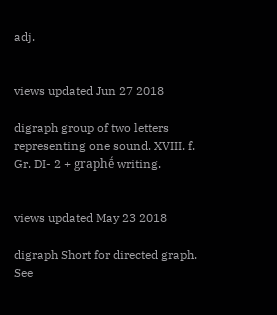adj.


views updated Jun 27 2018

digraph group of two letters representing one sound. XVIII. f. Gr. DI- 2 + graphḗ writing.


views updated May 23 2018

digraph Short for directed graph. See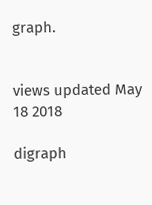graph.


views updated May 18 2018

digraph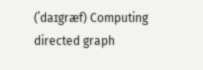(ˈdaɪgræf) Computing directed graph